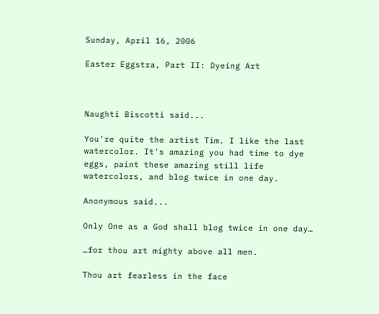Sunday, April 16, 2006

Easter Eggstra, Part II: Dyeing Art



Naughti Biscotti said...

You're quite the artist Tim. I like the last watercolor. It's amazing you had time to dye eggs, paint these amazing still life watercolors, and blog twice in one day.

Anonymous said...

Only One as a God shall blog twice in one day…

…for thou art mighty above all men.

Thou art fearless in the face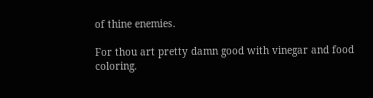of thine enemies.

For thou art pretty damn good with vinegar and food coloring.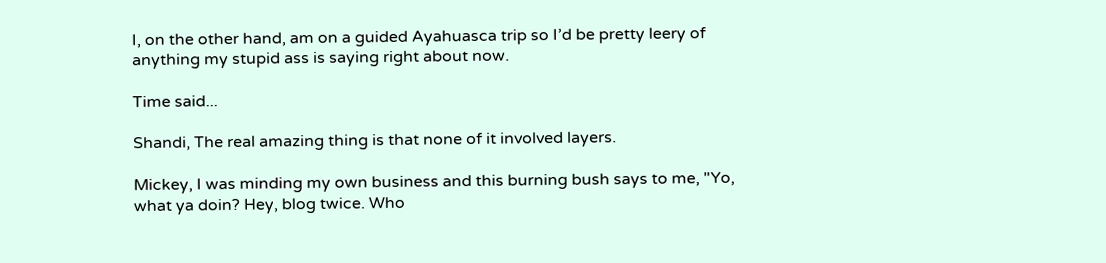I, on the other hand, am on a guided Ayahuasca trip so I’d be pretty leery of anything my stupid ass is saying right about now.

Time said...

Shandi, The real amazing thing is that none of it involved layers.

Mickey, I was minding my own business and this burning bush says to me, "Yo, what ya doin? Hey, blog twice. Who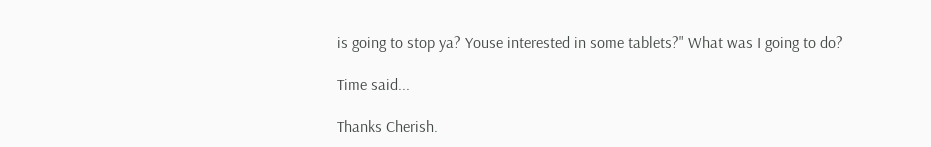is going to stop ya? Youse interested in some tablets?" What was I going to do?

Time said...

Thanks Cherish.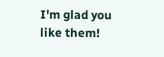I'm glad you like them!